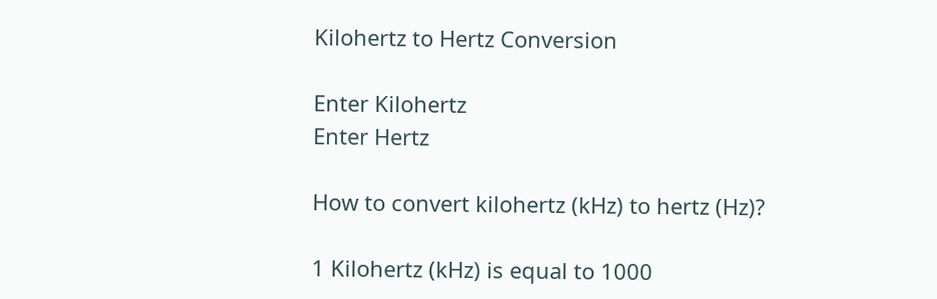Kilohertz to Hertz Conversion

Enter Kilohertz
Enter Hertz

How to convert kilohertz (kHz) to hertz (Hz)?

1 Kilohertz (kHz) is equal to 1000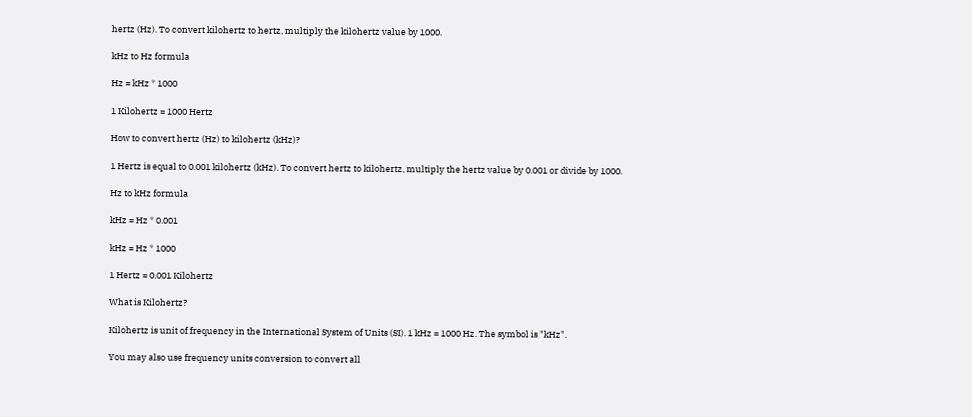hertz (Hz). To convert kilohertz to hertz, multiply the kilohertz value by 1000.

kHz to Hz formula

Hz = kHz * 1000

1 Kilohertz = 1000 Hertz

How to convert hertz (Hz) to kilohertz (kHz)?

1 Hertz is equal to 0.001 kilohertz (kHz). To convert hertz to kilohertz, multiply the hertz value by 0.001 or divide by 1000.

Hz to kHz formula

kHz = Hz * 0.001

kHz = Hz * 1000

1 Hertz = 0.001 Kilohertz

What is Kilohertz?

Kilohertz is unit of frequency in the International System of Units (SI). 1 kHz = 1000 Hz. The symbol is "kHz".

You may also use frequency units conversion to convert all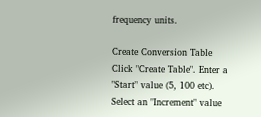frequency units.

Create Conversion Table
Click "Create Table". Enter a "Start" value (5, 100 etc). Select an "Increment" value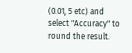(0.01, 5 etc) and select "Accuracy" to round the result.